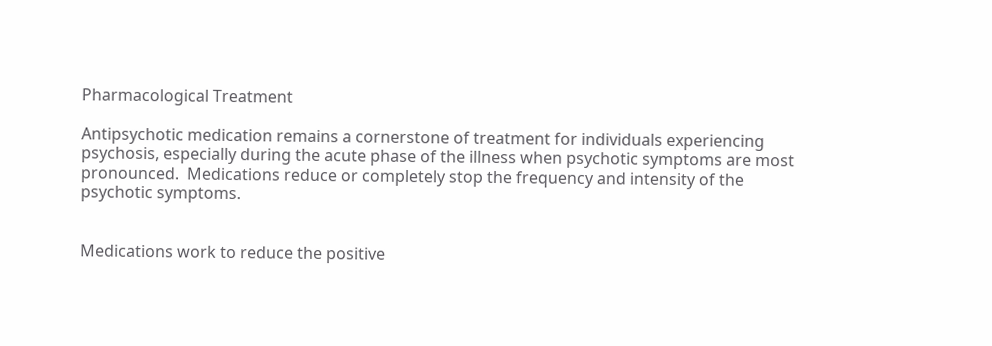Pharmacological Treatment

Antipsychotic medication remains a cornerstone of treatment for individuals experiencing psychosis, especially during the acute phase of the illness when psychotic symptoms are most pronounced.  Medications reduce or completely stop the frequency and intensity of the psychotic symptoms.


Medications work to reduce the positive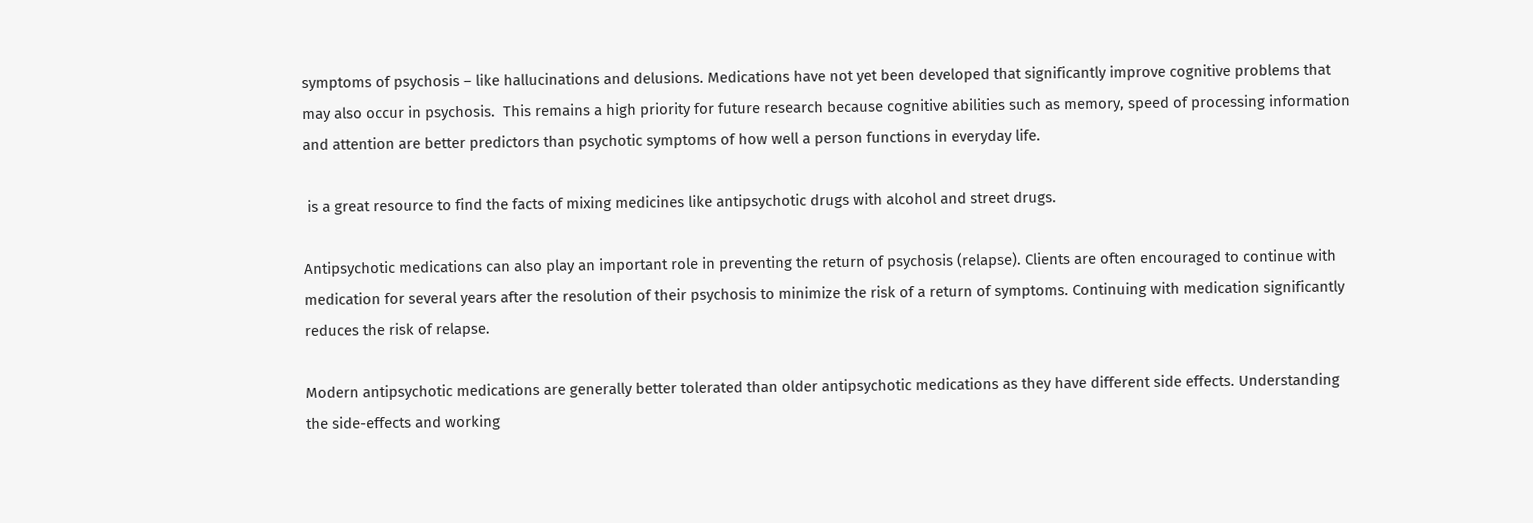symptoms of psychosis – like hallucinations and delusions. Medications have not yet been developed that significantly improve cognitive problems that may also occur in psychosis.  This remains a high priority for future research because cognitive abilities such as memory, speed of processing information and attention are better predictors than psychotic symptoms of how well a person functions in everyday life.

 is a great resource to find the facts of mixing medicines like antipsychotic drugs with alcohol and street drugs.

Antipsychotic medications can also play an important role in preventing the return of psychosis (relapse). Clients are often encouraged to continue with medication for several years after the resolution of their psychosis to minimize the risk of a return of symptoms. Continuing with medication significantly reduces the risk of relapse.

Modern antipsychotic medications are generally better tolerated than older antipsychotic medications as they have different side effects. Understanding the side-effects and working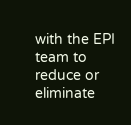with the EPI team to reduce or eliminate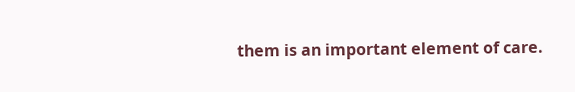them is an important element of care.